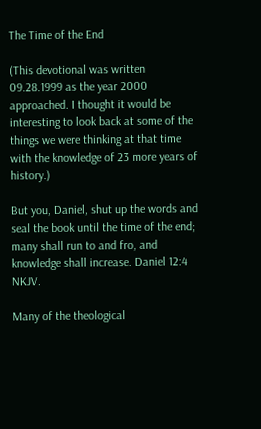The Time of the End

(This devotional was written 09.28.1999 as the year 2000 approached. I thought it would be interesting to look back at some of the things we were thinking at that time with the knowledge of 23 more years of history.)

But you, Daniel, shut up the words and seal the book until the time of the end; many shall run to and fro, and knowledge shall increase. Daniel 12:4 NKJV.

Many of the theological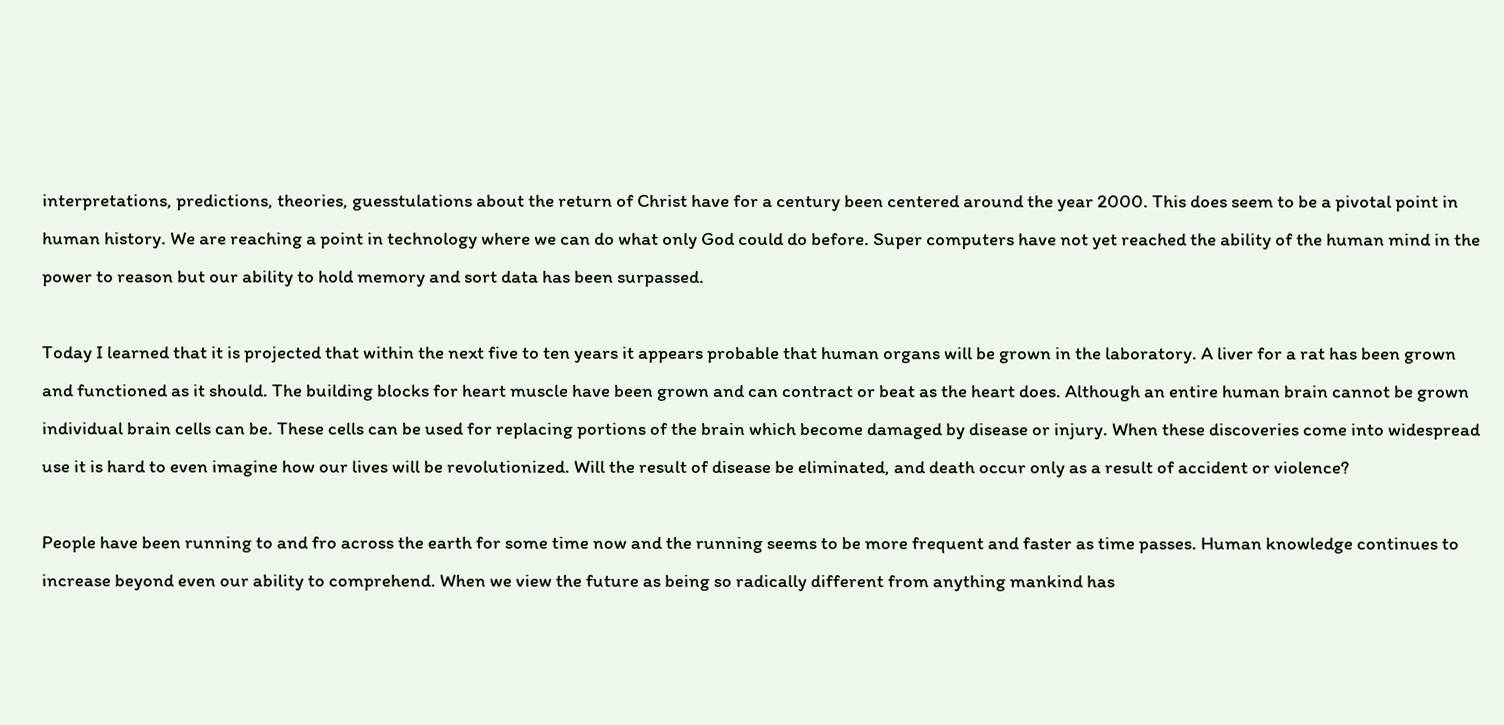interpretations, predictions, theories, guesstulations about the return of Christ have for a century been centered around the year 2000. This does seem to be a pivotal point in human history. We are reaching a point in technology where we can do what only God could do before. Super computers have not yet reached the ability of the human mind in the power to reason but our ability to hold memory and sort data has been surpassed.

Today I learned that it is projected that within the next five to ten years it appears probable that human organs will be grown in the laboratory. A liver for a rat has been grown and functioned as it should. The building blocks for heart muscle have been grown and can contract or beat as the heart does. Although an entire human brain cannot be grown individual brain cells can be. These cells can be used for replacing portions of the brain which become damaged by disease or injury. When these discoveries come into widespread use it is hard to even imagine how our lives will be revolutionized. Will the result of disease be eliminated, and death occur only as a result of accident or violence?

People have been running to and fro across the earth for some time now and the running seems to be more frequent and faster as time passes. Human knowledge continues to increase beyond even our ability to comprehend. When we view the future as being so radically different from anything mankind has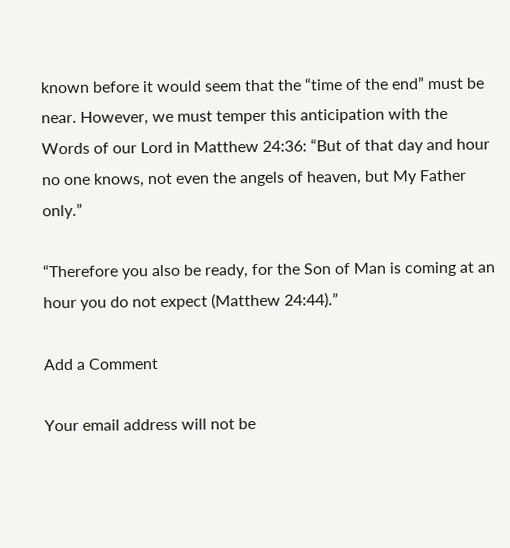known before it would seem that the “time of the end” must be near. However, we must temper this anticipation with the Words of our Lord in Matthew 24:36: “But of that day and hour no one knows, not even the angels of heaven, but My Father only.”

“Therefore you also be ready, for the Son of Man is coming at an hour you do not expect (Matthew 24:44).”

Add a Comment

Your email address will not be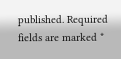published. Required fields are marked *